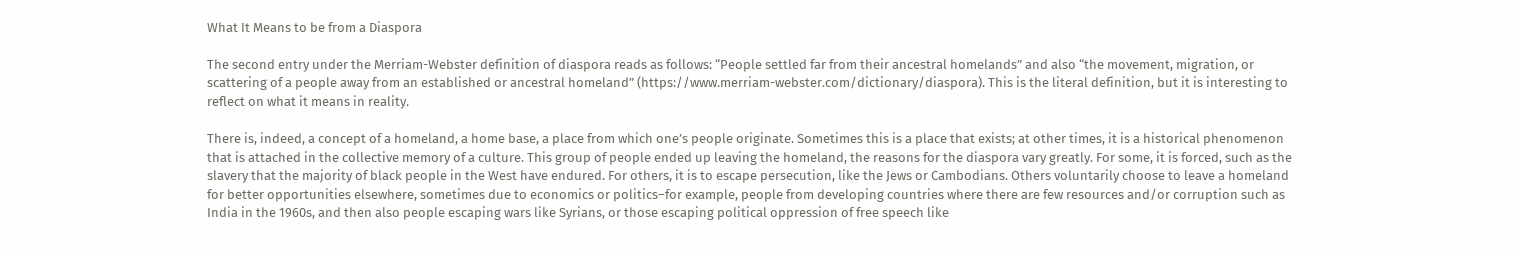What It Means to be from a Diaspora

The second entry under the Merriam-Webster definition of diaspora reads as follows: “People settled far from their ancestral homelands” and also “the movement, migration, or scattering of a people away from an established or ancestral homeland” (https://www.merriam-webster.com/dictionary/diaspora). This is the literal definition, but it is interesting to reflect on what it means in reality.

There is, indeed, a concept of a homeland, a home base, a place from which one’s people originate. Sometimes this is a place that exists; at other times, it is a historical phenomenon that is attached in the collective memory of a culture. This group of people ended up leaving the homeland, the reasons for the diaspora vary greatly. For some, it is forced, such as the slavery that the majority of black people in the West have endured. For others, it is to escape persecution, like the Jews or Cambodians. Others voluntarily choose to leave a homeland for better opportunities elsewhere, sometimes due to economics or politics–for example, people from developing countries where there are few resources and/or corruption such as India in the 1960s, and then also people escaping wars like Syrians, or those escaping political oppression of free speech like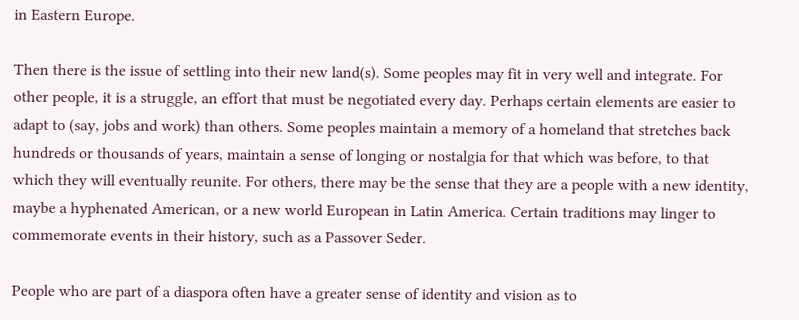in Eastern Europe.

Then there is the issue of settling into their new land(s). Some peoples may fit in very well and integrate. For other people, it is a struggle, an effort that must be negotiated every day. Perhaps certain elements are easier to adapt to (say, jobs and work) than others. Some peoples maintain a memory of a homeland that stretches back hundreds or thousands of years, maintain a sense of longing or nostalgia for that which was before, to that which they will eventually reunite. For others, there may be the sense that they are a people with a new identity, maybe a hyphenated American, or a new world European in Latin America. Certain traditions may linger to commemorate events in their history, such as a Passover Seder.

People who are part of a diaspora often have a greater sense of identity and vision as to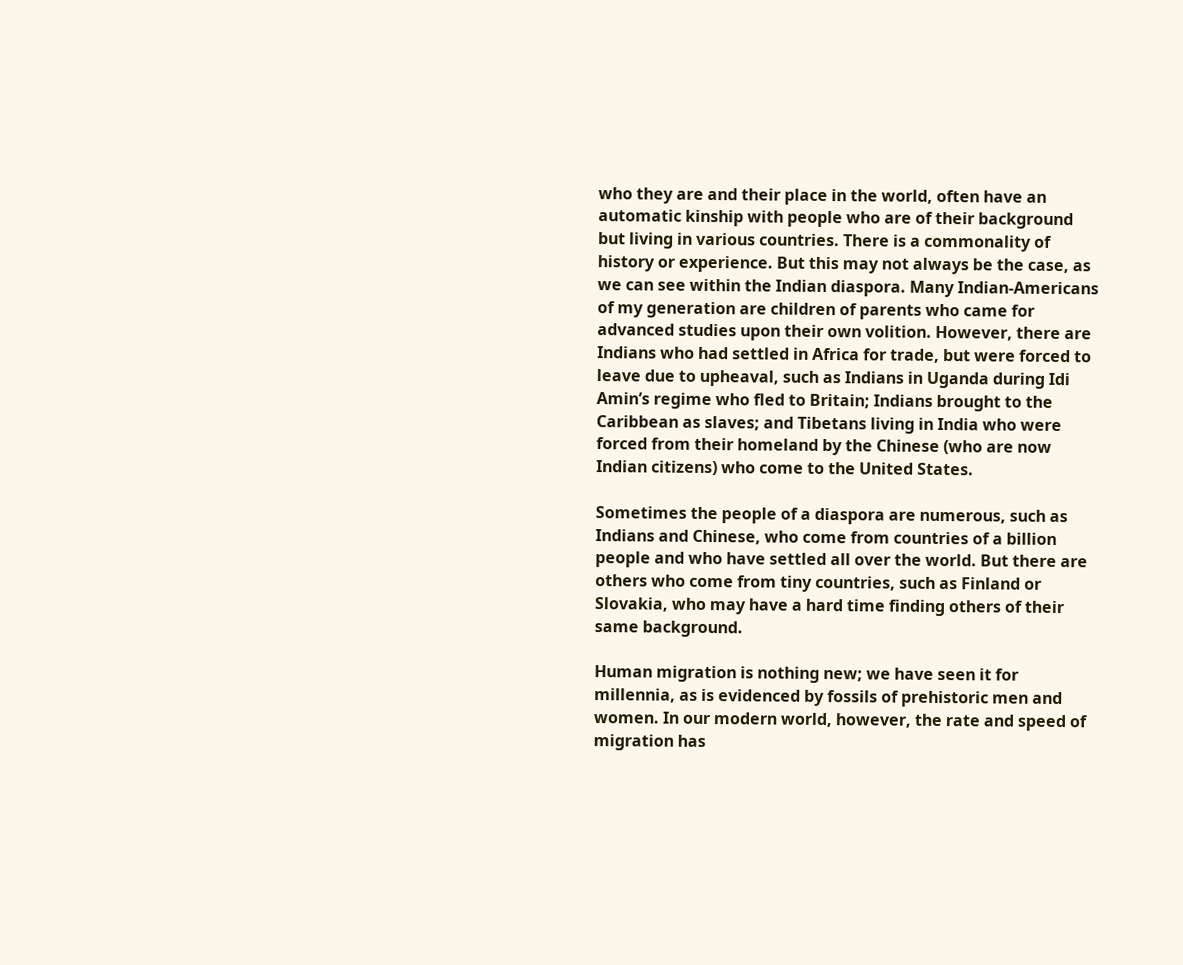who they are and their place in the world, often have an automatic kinship with people who are of their background but living in various countries. There is a commonality of history or experience. But this may not always be the case, as we can see within the Indian diaspora. Many Indian-Americans of my generation are children of parents who came for advanced studies upon their own volition. However, there are Indians who had settled in Africa for trade, but were forced to leave due to upheaval, such as Indians in Uganda during Idi Amin’s regime who fled to Britain; Indians brought to the Caribbean as slaves; and Tibetans living in India who were forced from their homeland by the Chinese (who are now Indian citizens) who come to the United States.

Sometimes the people of a diaspora are numerous, such as Indians and Chinese, who come from countries of a billion people and who have settled all over the world. But there are others who come from tiny countries, such as Finland or Slovakia, who may have a hard time finding others of their same background.

Human migration is nothing new; we have seen it for millennia, as is evidenced by fossils of prehistoric men and women. In our modern world, however, the rate and speed of migration has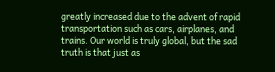greatly increased due to the advent of rapid transportation such as cars, airplanes, and trains. Our world is truly global, but the sad truth is that just as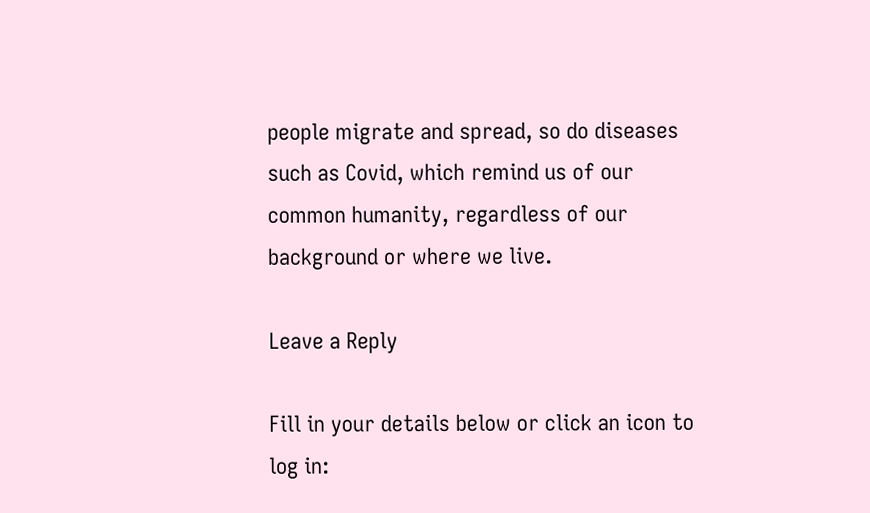people migrate and spread, so do diseases such as Covid, which remind us of our common humanity, regardless of our background or where we live.

Leave a Reply

Fill in your details below or click an icon to log in: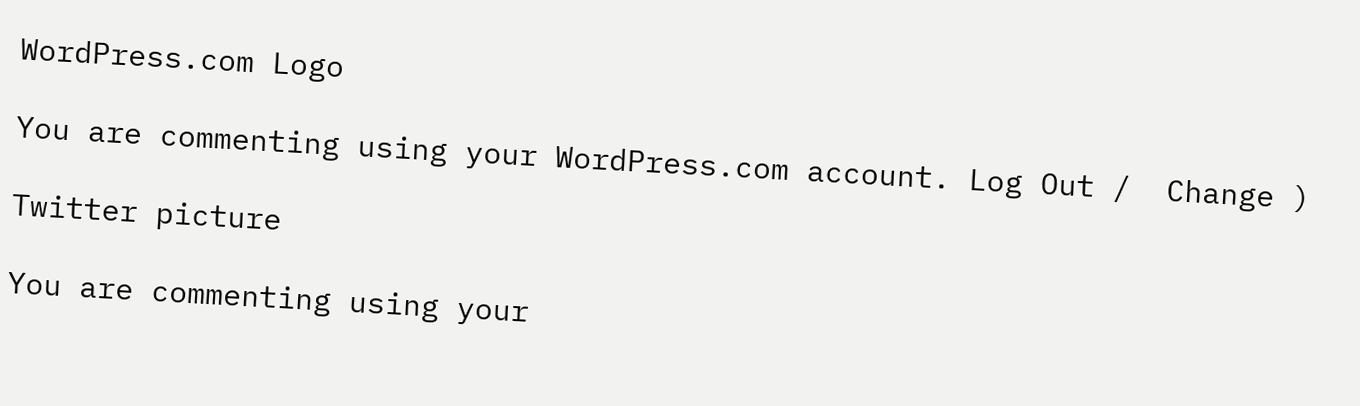WordPress.com Logo

You are commenting using your WordPress.com account. Log Out /  Change )

Twitter picture

You are commenting using your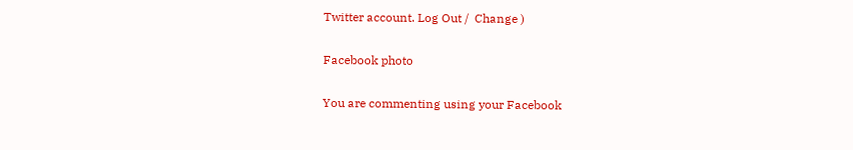Twitter account. Log Out /  Change )

Facebook photo

You are commenting using your Facebook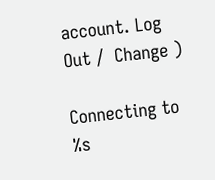account. Log Out /  Change )

Connecting to %s